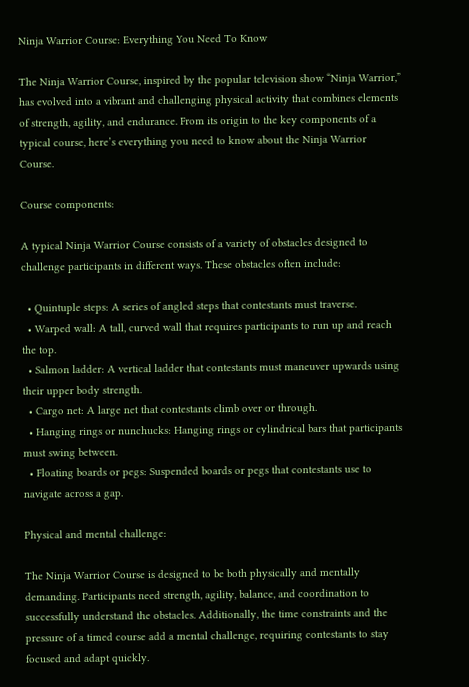Ninja Warrior Course: Everything You Need To Know

The Ninja Warrior Course, inspired by the popular television show “Ninja Warrior,” has evolved into a vibrant and challenging physical activity that combines elements of strength, agility, and endurance. From its origin to the key components of a typical course, here’s everything you need to know about the Ninja Warrior Course.

Course components:

A typical Ninja Warrior Course consists of a variety of obstacles designed to challenge participants in different ways. These obstacles often include:

  • Quintuple steps: A series of angled steps that contestants must traverse.
  • Warped wall: A tall, curved wall that requires participants to run up and reach the top.
  • Salmon ladder: A vertical ladder that contestants must maneuver upwards using their upper body strength.
  • Cargo net: A large net that contestants climb over or through.
  • Hanging rings or nunchucks: Hanging rings or cylindrical bars that participants must swing between.
  • Floating boards or pegs: Suspended boards or pegs that contestants use to navigate across a gap.

Physical and mental challenge:

The Ninja Warrior Course is designed to be both physically and mentally demanding. Participants need strength, agility, balance, and coordination to successfully understand the obstacles. Additionally, the time constraints and the pressure of a timed course add a mental challenge, requiring contestants to stay focused and adapt quickly.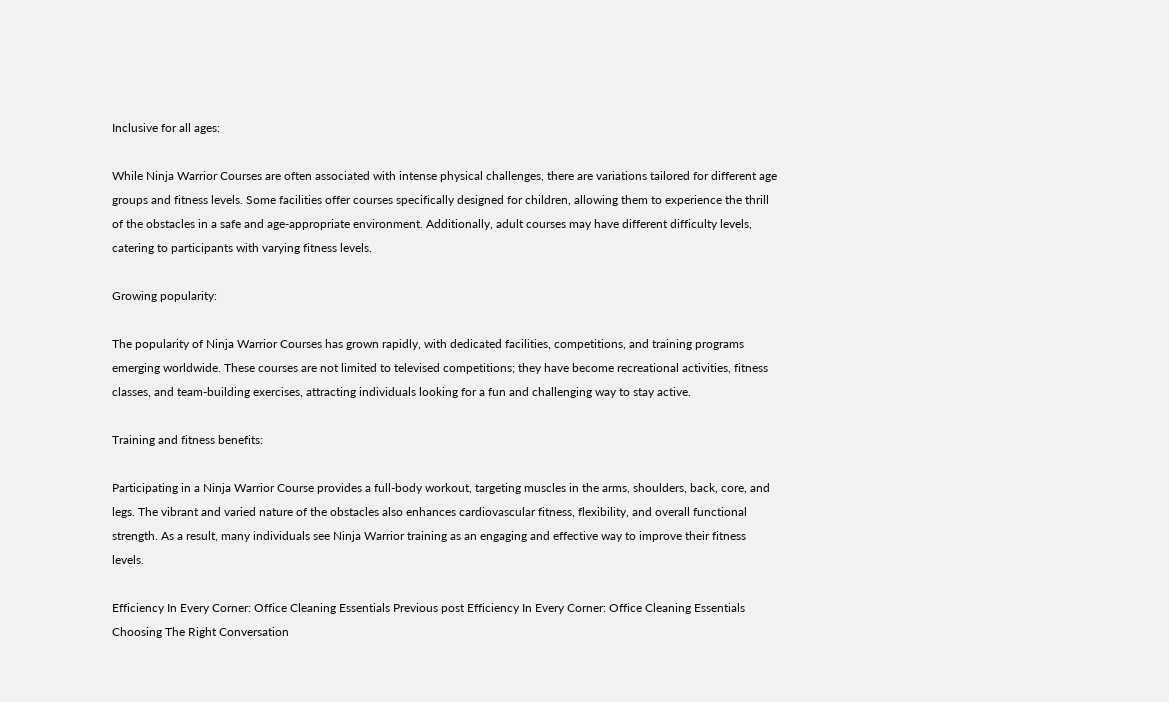Inclusive for all ages:

While Ninja Warrior Courses are often associated with intense physical challenges, there are variations tailored for different age groups and fitness levels. Some facilities offer courses specifically designed for children, allowing them to experience the thrill of the obstacles in a safe and age-appropriate environment. Additionally, adult courses may have different difficulty levels, catering to participants with varying fitness levels.

Growing popularity:

The popularity of Ninja Warrior Courses has grown rapidly, with dedicated facilities, competitions, and training programs emerging worldwide. These courses are not limited to televised competitions; they have become recreational activities, fitness classes, and team-building exercises, attracting individuals looking for a fun and challenging way to stay active.

Training and fitness benefits:

Participating in a Ninja Warrior Course provides a full-body workout, targeting muscles in the arms, shoulders, back, core, and legs. The vibrant and varied nature of the obstacles also enhances cardiovascular fitness, flexibility, and overall functional strength. As a result, many individuals see Ninja Warrior training as an engaging and effective way to improve their fitness levels.

Efficiency In Every Corner: Office Cleaning Essentials Previous post Efficiency In Every Corner: Office Cleaning Essentials
Choosing The Right Conversation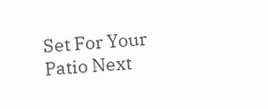Set For Your Patio Next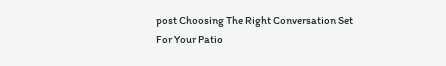post Choosing The Right Conversation Set For Your Patio